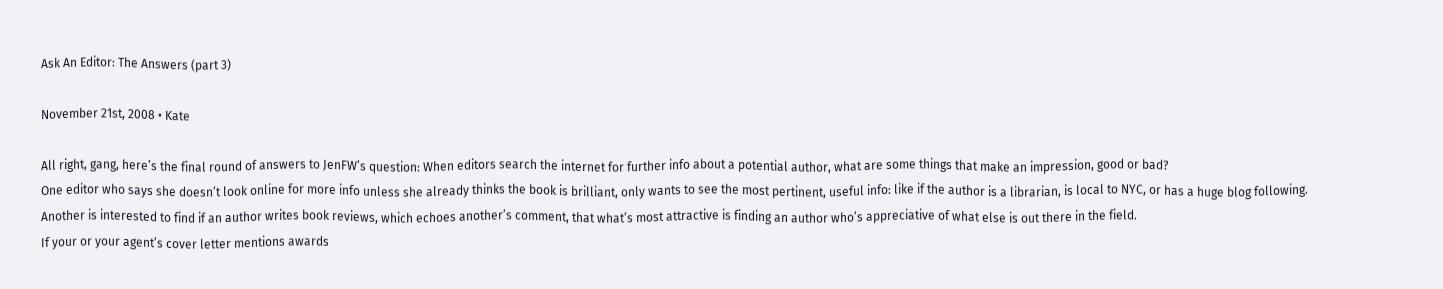Ask An Editor: The Answers (part 3)

November 21st, 2008 • Kate

All right, gang, here’s the final round of answers to JenFW’s question: When editors search the internet for further info about a potential author, what are some things that make an impression, good or bad?
One editor who says she doesn’t look online for more info unless she already thinks the book is brilliant, only wants to see the most pertinent, useful info: like if the author is a librarian, is local to NYC, or has a huge blog following.
Another is interested to find if an author writes book reviews, which echoes another’s comment, that what’s most attractive is finding an author who’s appreciative of what else is out there in the field.
If your or your agent’s cover letter mentions awards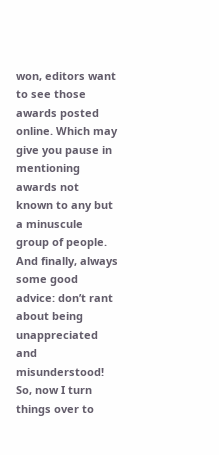won, editors want to see those awards posted online. Which may give you pause in mentioning awards not known to any but a minuscule group of people.
And finally, always some good advice: don’t rant about being unappreciated and misunderstood!
So, now I turn things over to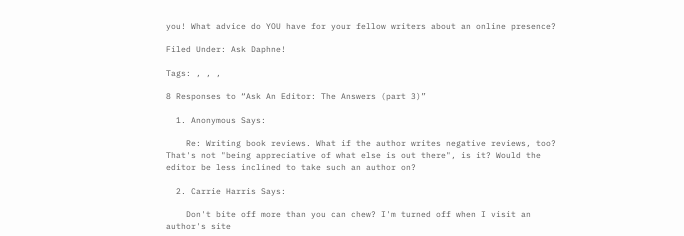you! What advice do YOU have for your fellow writers about an online presence?

Filed Under: Ask Daphne!

Tags: , , ,

8 Responses to “Ask An Editor: The Answers (part 3)”

  1. Anonymous Says:

    Re: Writing book reviews. What if the author writes negative reviews, too? That's not "being appreciative of what else is out there", is it? Would the editor be less inclined to take such an author on?

  2. Carrie Harris Says:

    Don't bite off more than you can chew? I'm turned off when I visit an author's site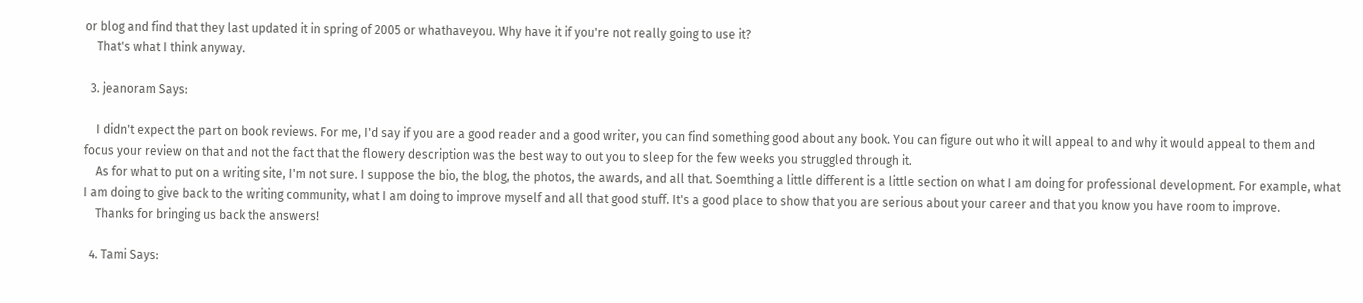or blog and find that they last updated it in spring of 2005 or whathaveyou. Why have it if you're not really going to use it?
    That's what I think anyway.

  3. jeanoram Says:

    I didn't expect the part on book reviews. For me, I'd say if you are a good reader and a good writer, you can find something good about any book. You can figure out who it will appeal to and why it would appeal to them and focus your review on that and not the fact that the flowery description was the best way to out you to sleep for the few weeks you struggled through it.
    As for what to put on a writing site, I'm not sure. I suppose the bio, the blog, the photos, the awards, and all that. Soemthing a little different is a little section on what I am doing for professional development. For example, what I am doing to give back to the writing community, what I am doing to improve myself and all that good stuff. It's a good place to show that you are serious about your career and that you know you have room to improve.
    Thanks for bringing us back the answers!

  4. Tami Says: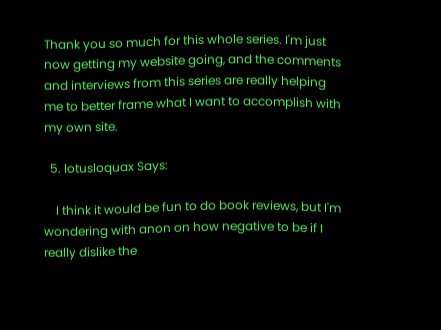Thank you so much for this whole series. I'm just now getting my website going, and the comments and interviews from this series are really helping me to better frame what I want to accomplish with my own site.

  5. lotusloquax Says:

    I think it would be fun to do book reviews, but I'm wondering with anon on how negative to be if I really dislike the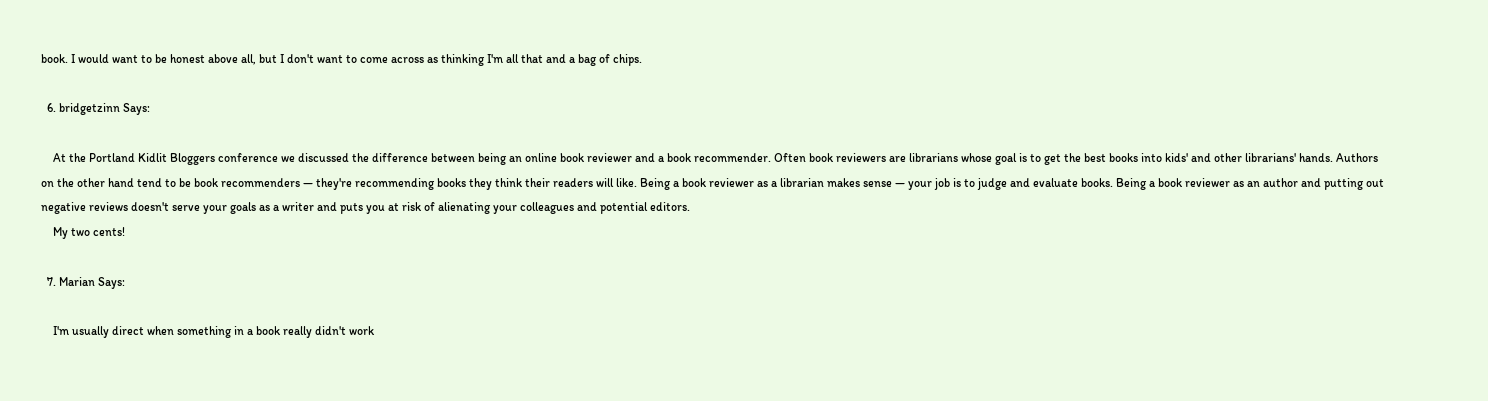book. I would want to be honest above all, but I don't want to come across as thinking I'm all that and a bag of chips.

  6. bridgetzinn Says:

    At the Portland Kidlit Bloggers conference we discussed the difference between being an online book reviewer and a book recommender. Often book reviewers are librarians whose goal is to get the best books into kids' and other librarians' hands. Authors on the other hand tend to be book recommenders — they're recommending books they think their readers will like. Being a book reviewer as a librarian makes sense — your job is to judge and evaluate books. Being a book reviewer as an author and putting out negative reviews doesn't serve your goals as a writer and puts you at risk of alienating your colleagues and potential editors.
    My two cents!

  7. Marian Says:

    I'm usually direct when something in a book really didn't work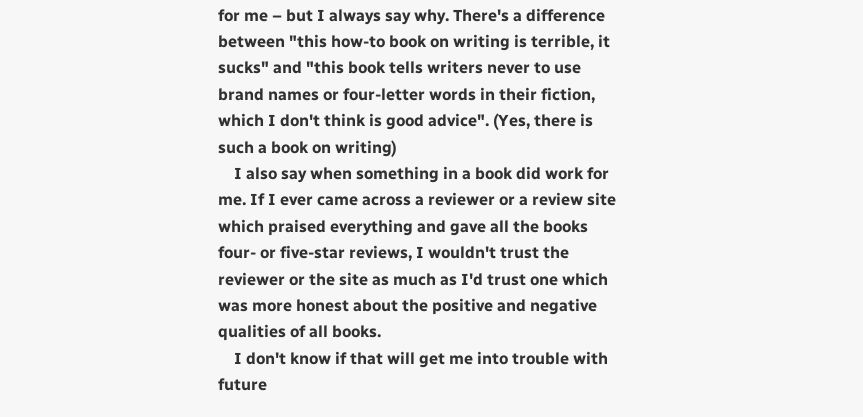for me – but I always say why. There's a difference between "this how-to book on writing is terrible, it sucks" and "this book tells writers never to use brand names or four-letter words in their fiction, which I don't think is good advice". (Yes, there is such a book on writing)
    I also say when something in a book did work for me. If I ever came across a reviewer or a review site which praised everything and gave all the books four- or five-star reviews, I wouldn't trust the reviewer or the site as much as I'd trust one which was more honest about the positive and negative qualities of all books.
    I don't know if that will get me into trouble with future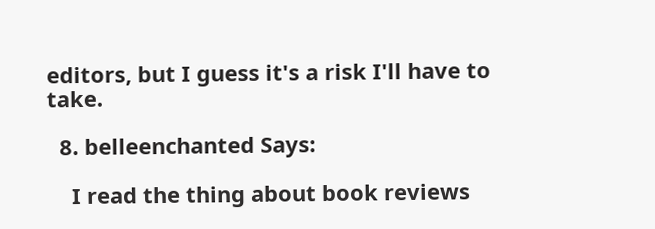editors, but I guess it's a risk I'll have to take.

  8. belleenchanted Says:

    I read the thing about book reviews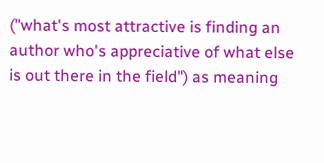("what's most attractive is finding an author who's appreciative of what else is out there in the field") as meaning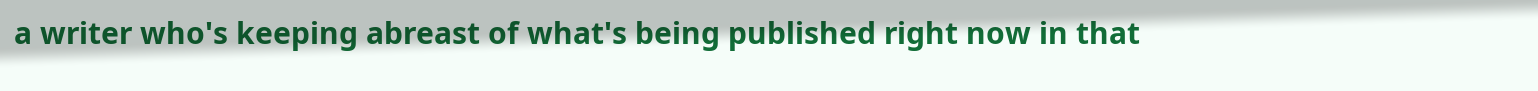a writer who's keeping abreast of what's being published right now in that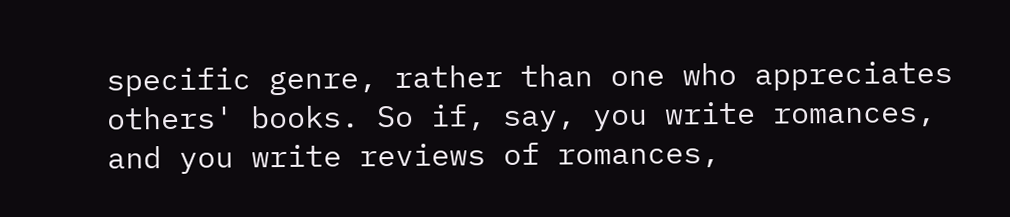specific genre, rather than one who appreciates others' books. So if, say, you write romances, and you write reviews of romances,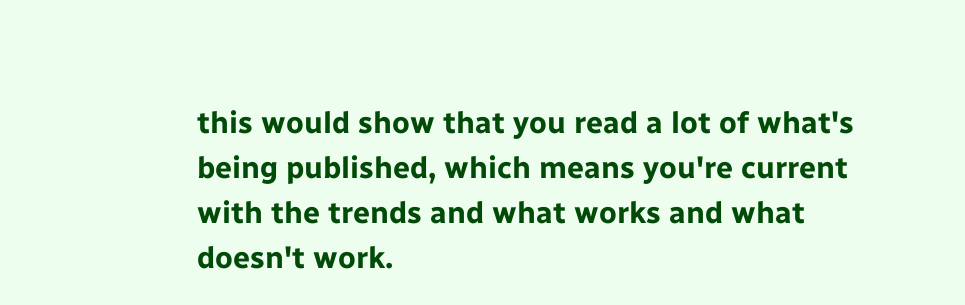this would show that you read a lot of what's being published, which means you're current with the trends and what works and what doesn't work.